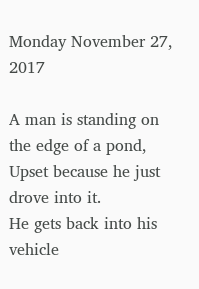Monday November 27, 2017

A man is standing on the edge of a pond,
Upset because he just drove into it.
He gets back into his vehicle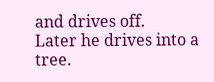and drives off.
Later he drives into a tree.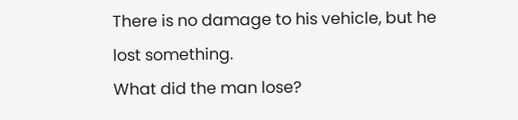There is no damage to his vehicle, but he lost something.
What did the man lose?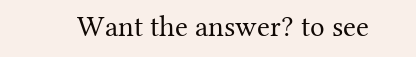Want the answer? to see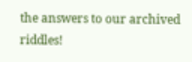the answers to our archived riddles!